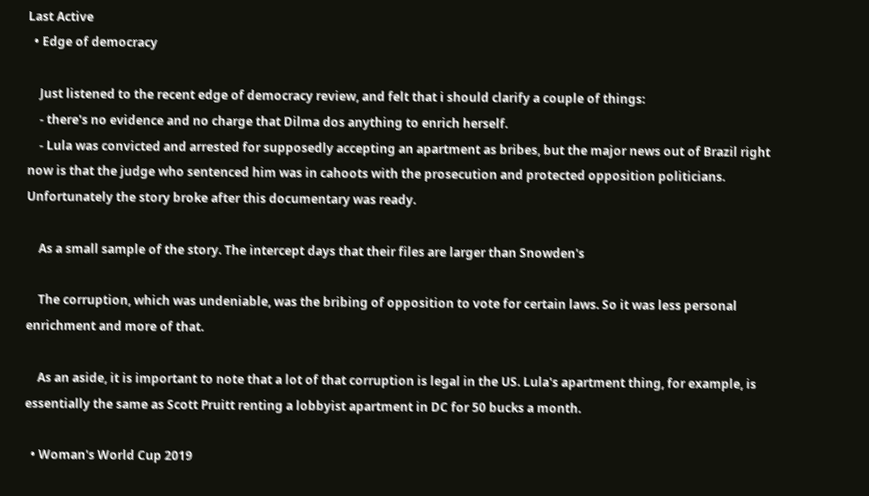Last Active
  • Edge of democracy

    Just listened to the recent edge of democracy review, and felt that i should clarify a couple of things:
    - there's no evidence and no charge that Dilma dos anything to enrich herself.
    - Lula was convicted and arrested for supposedly accepting an apartment as bribes, but the major news out of Brazil right now is that the judge who sentenced him was in cahoots with the prosecution and protected opposition politicians. Unfortunately the story broke after this documentary was ready.

    As a small sample of the story. The intercept days that their files are larger than Snowden's

    The corruption, which was undeniable, was the bribing of opposition to vote for certain laws. So it was less personal enrichment and more of that.

    As an aside, it is important to note that a lot of that corruption is legal in the US. Lula's apartment thing, for example, is essentially the same as Scott Pruitt renting a lobbyist apartment in DC for 50 bucks a month.

  • Woman's World Cup 2019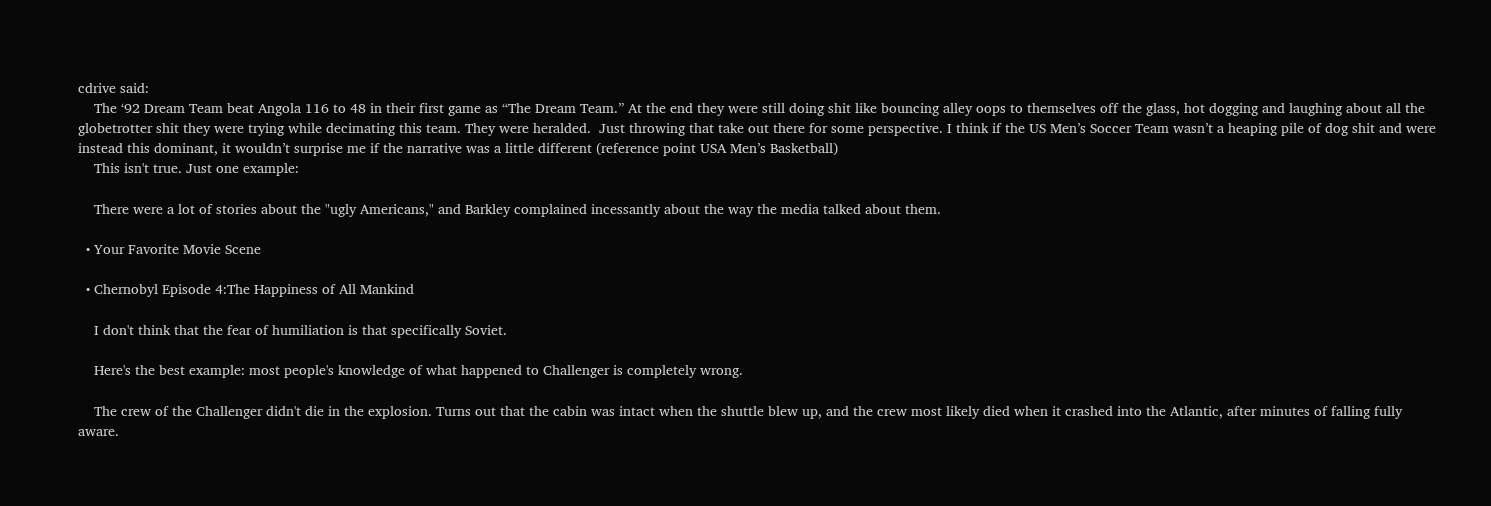cdrive said:
    The ‘92 Dream Team beat Angola 116 to 48 in their first game as “The Dream Team.” At the end they were still doing shit like bouncing alley oops to themselves off the glass, hot dogging and laughing about all the globetrotter shit they were trying while decimating this team. They were heralded.  Just throwing that take out there for some perspective. I think if the US Men’s Soccer Team wasn’t a heaping pile of dog shit and were instead this dominant, it wouldn’t surprise me if the narrative was a little different (reference point USA Men’s Basketball)
    This isn't true. Just one example:

    There were a lot of stories about the "ugly Americans," and Barkley complained incessantly about the way the media talked about them.

  • Your Favorite Movie Scene

  • Chernobyl Episode 4:The Happiness of All Mankind

    I don't think that the fear of humiliation is that specifically Soviet.

    Here's the best example: most people's knowledge of what happened to Challenger is completely wrong.

    The crew of the Challenger didn't die in the explosion. Turns out that the cabin was intact when the shuttle blew up, and the crew most likely died when it crashed into the Atlantic, after minutes of falling fully aware.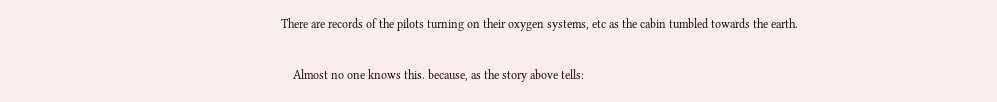There are records of the pilots turning on their oxygen systems, etc as the cabin tumbled towards the earth.

    Almost no one knows this. because, as the story above tells: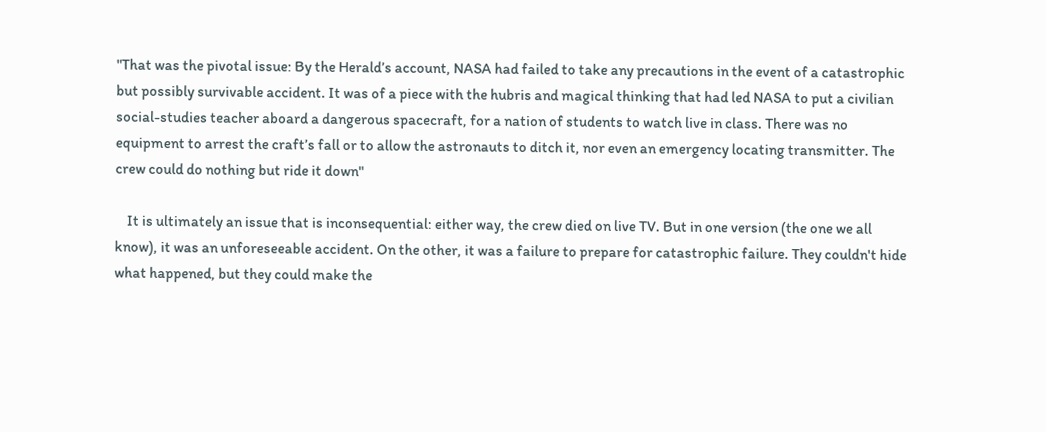"That was the pivotal issue: By the Herald’s account, NASA had failed to take any precautions in the event of a catastrophic but possibly survivable accident. It was of a piece with the hubris and magical thinking that had led NASA to put a civilian social-studies teacher aboard a dangerous spacecraft, for a nation of students to watch live in class. There was no equipment to arrest the craft’s fall or to allow the astronauts to ditch it, nor even an emergency locating transmitter. The crew could do nothing but ride it down"

    It is ultimately an issue that is inconsequential: either way, the crew died on live TV. But in one version (the one we all know), it was an unforeseeable accident. On the other, it was a failure to prepare for catastrophic failure. They couldn't hide what happened, but they could make the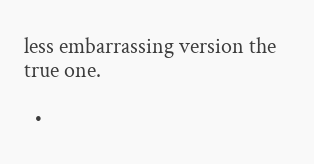less embarrassing version the true one.

  •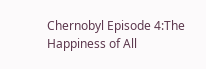Chernobyl Episode 4:The Happiness of All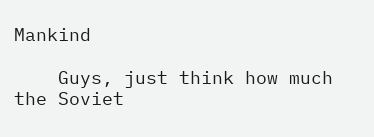Mankind

    Guys, just think how much the Soviet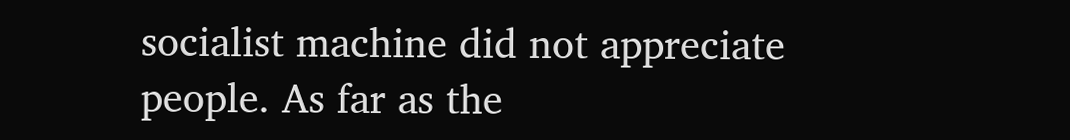socialist machine did not appreciate people. As far as the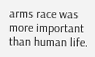arms race was more important than human life.